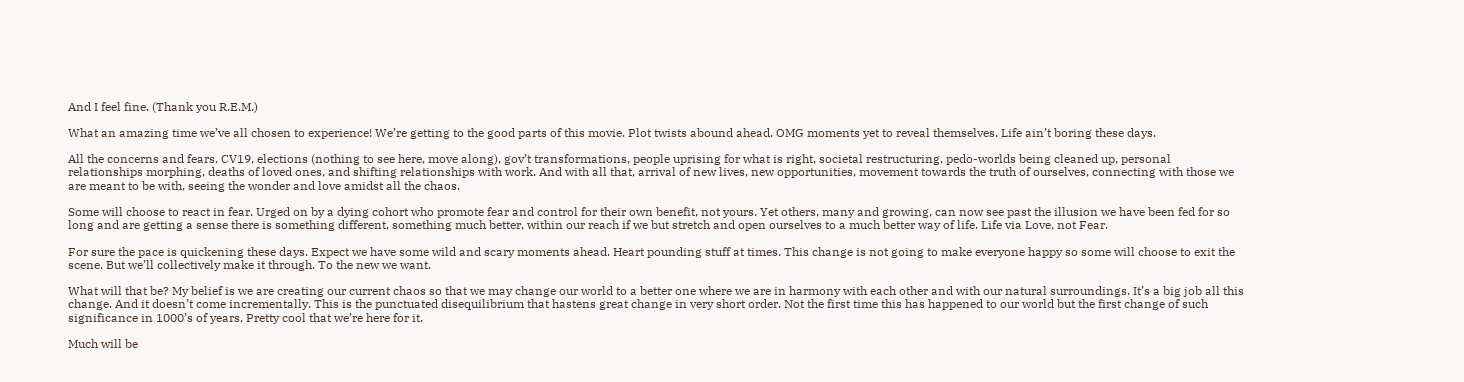And I feel fine. (Thank you R.E.M.)

What an amazing time we’ve all chosen to experience! We’re getting to the good parts of this movie. Plot twists abound ahead. OMG moments yet to reveal themselves. Life ain’t boring these days.

All the concerns and fears. CV19, elections (nothing to see here, move along), gov’t transformations, people uprising for what is right, societal restructuring, pedo-worlds being cleaned up, personal relationships morphing, deaths of loved ones, and shifting relationships with work. And with all that, arrival of new lives, new opportunities, movement towards the truth of ourselves, connecting with those we are meant to be with, seeing the wonder and love amidst all the chaos.

Some will choose to react in fear. Urged on by a dying cohort who promote fear and control for their own benefit, not yours. Yet others, many and growing, can now see past the illusion we have been fed for so long and are getting a sense there is something different, something much better, within our reach if we but stretch and open ourselves to a much better way of life. Life via Love, not Fear.

For sure the pace is quickening these days. Expect we have some wild and scary moments ahead. Heart pounding stuff at times. This change is not going to make everyone happy so some will choose to exit the scene. But we’ll collectively make it through. To the new we want.

What will that be? My belief is we are creating our current chaos so that we may change our world to a better one where we are in harmony with each other and with our natural surroundings. It’s a big job all this change. And it doesn’t come incrementally. This is the punctuated disequilibrium that hastens great change in very short order. Not the first time this has happened to our world but the first change of such significance in 1000’s of years. Pretty cool that we’re here for it.

Much will be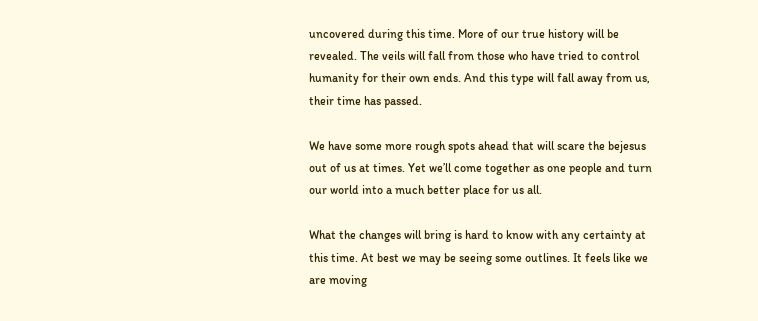uncovered during this time. More of our true history will be revealed. The veils will fall from those who have tried to control humanity for their own ends. And this type will fall away from us, their time has passed.

We have some more rough spots ahead that will scare the bejesus out of us at times. Yet we’ll come together as one people and turn our world into a much better place for us all.

What the changes will bring is hard to know with any certainty at this time. At best we may be seeing some outlines. It feels like we are moving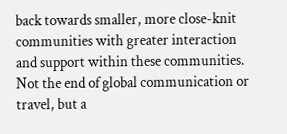back towards smaller, more close-knit communities with greater interaction and support within these communities. Not the end of global communication or travel, but a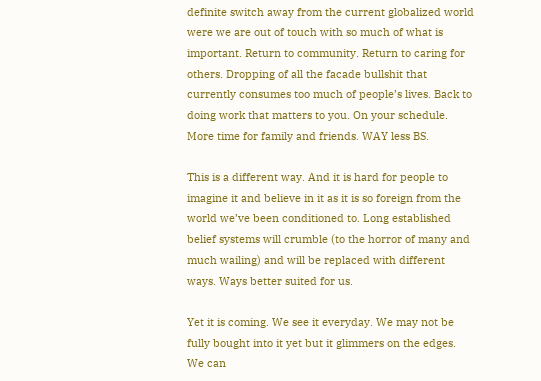definite switch away from the current globalized world were we are out of touch with so much of what is important. Return to community. Return to caring for others. Dropping of all the facade bullshit that currently consumes too much of people’s lives. Back to doing work that matters to you. On your schedule. More time for family and friends. WAY less BS.

This is a different way. And it is hard for people to imagine it and believe in it as it is so foreign from the world we’ve been conditioned to. Long established belief systems will crumble (to the horror of many and much wailing) and will be replaced with different ways. Ways better suited for us.

Yet it is coming. We see it everyday. We may not be fully bought into it yet but it glimmers on the edges. We can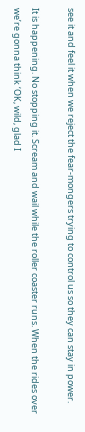see it and feel it when we reject the fear-mongers trying to control us so they can stay in power.

It is happening. No stopping it. Scream and wail while the roller coaster runs. When the rides over we’re gonna think ‘OK, wild, glad I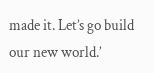made it. Let’s go build our new world.’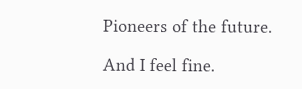Pioneers of the future.

And I feel fine.